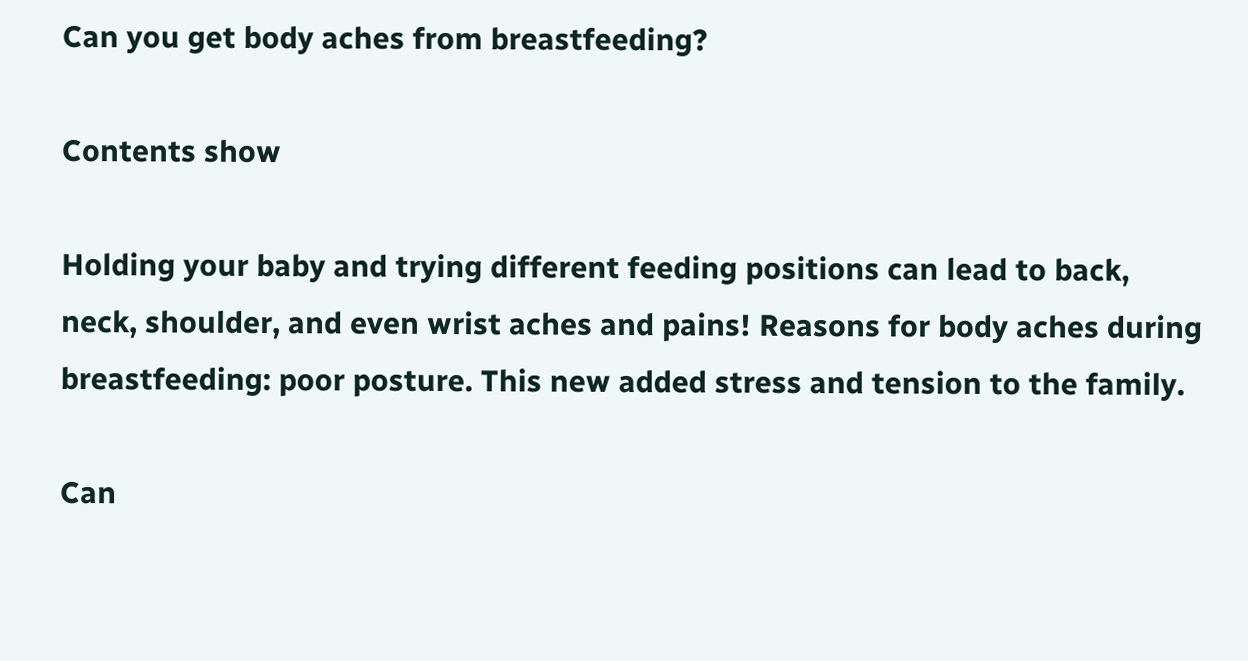Can you get body aches from breastfeeding?

Contents show

Holding your baby and trying different feeding positions can lead to back, neck, shoulder, and even wrist aches and pains! Reasons for body aches during breastfeeding: poor posture. This new added stress and tension to the family.

Can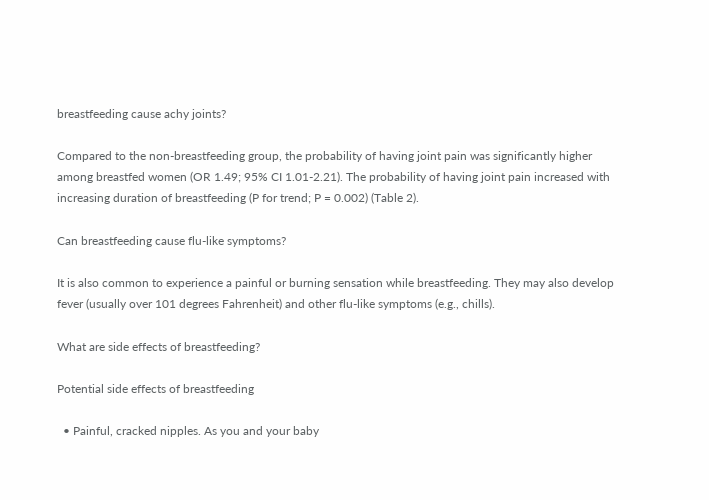breastfeeding cause achy joints?

Compared to the non-breastfeeding group, the probability of having joint pain was significantly higher among breastfed women (OR 1.49; 95% CI 1.01-2.21). The probability of having joint pain increased with increasing duration of breastfeeding (P for trend; P = 0.002) (Table 2).

Can breastfeeding cause flu-like symptoms?

It is also common to experience a painful or burning sensation while breastfeeding. They may also develop fever (usually over 101 degrees Fahrenheit) and other flu-like symptoms (e.g., chills).

What are side effects of breastfeeding?

Potential side effects of breastfeeding

  • Painful, cracked nipples. As you and your baby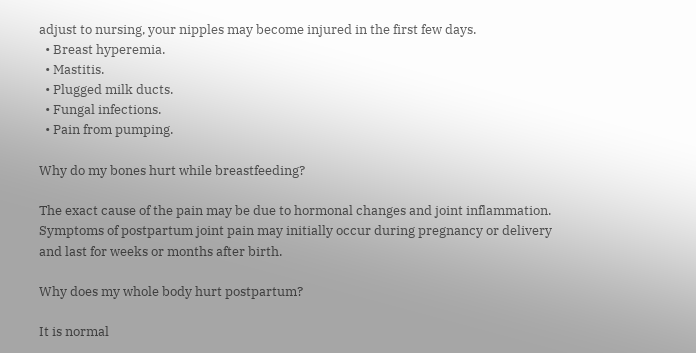adjust to nursing, your nipples may become injured in the first few days.
  • Breast hyperemia.
  • Mastitis.
  • Plugged milk ducts.
  • Fungal infections.
  • Pain from pumping.

Why do my bones hurt while breastfeeding?

The exact cause of the pain may be due to hormonal changes and joint inflammation. Symptoms of postpartum joint pain may initially occur during pregnancy or delivery and last for weeks or months after birth.

Why does my whole body hurt postpartum?

It is normal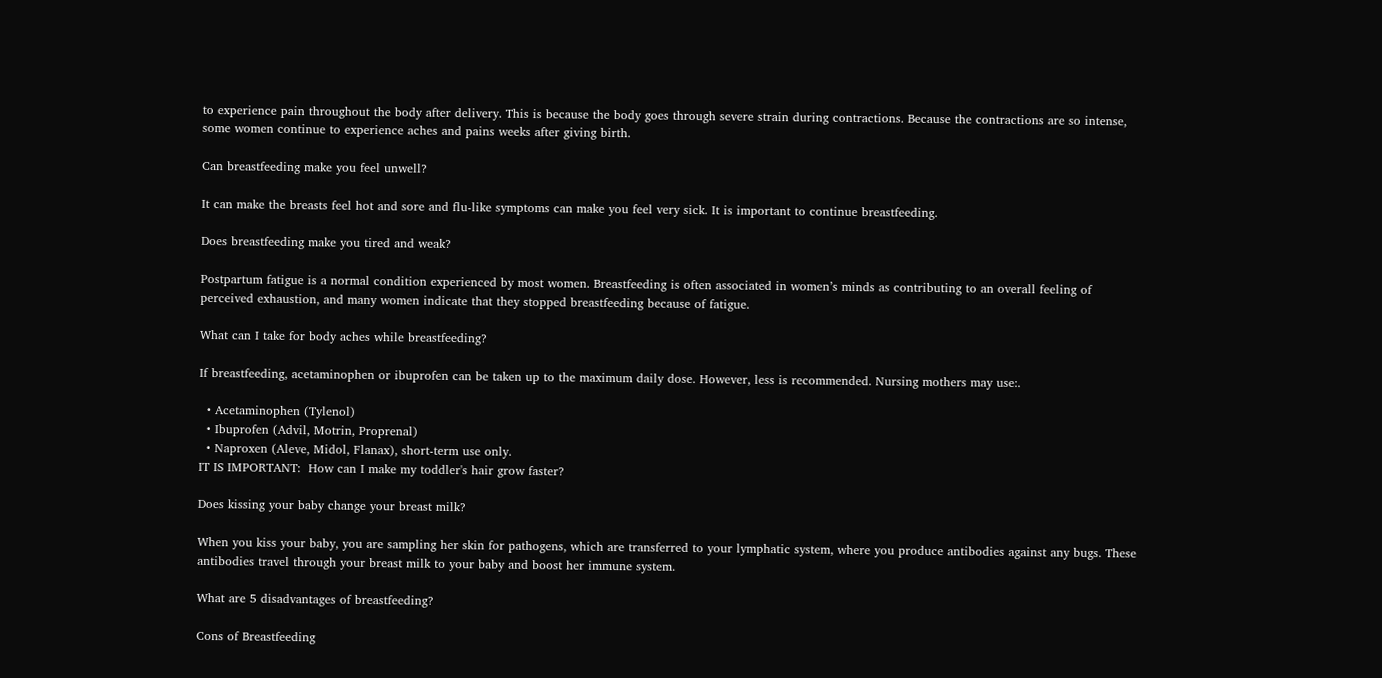to experience pain throughout the body after delivery. This is because the body goes through severe strain during contractions. Because the contractions are so intense, some women continue to experience aches and pains weeks after giving birth.

Can breastfeeding make you feel unwell?

It can make the breasts feel hot and sore and flu-like symptoms can make you feel very sick. It is important to continue breastfeeding.

Does breastfeeding make you tired and weak?

Postpartum fatigue is a normal condition experienced by most women. Breastfeeding is often associated in women’s minds as contributing to an overall feeling of perceived exhaustion, and many women indicate that they stopped breastfeeding because of fatigue.

What can I take for body aches while breastfeeding?

If breastfeeding, acetaminophen or ibuprofen can be taken up to the maximum daily dose. However, less is recommended. Nursing mothers may use:.

  • Acetaminophen (Tylenol)
  • Ibuprofen (Advil, Motrin, Proprenal)
  • Naproxen (Aleve, Midol, Flanax), short-term use only.
IT IS IMPORTANT:  How can I make my toddler's hair grow faster?

Does kissing your baby change your breast milk?

When you kiss your baby, you are sampling her skin for pathogens, which are transferred to your lymphatic system, where you produce antibodies against any bugs. These antibodies travel through your breast milk to your baby and boost her immune system.

What are 5 disadvantages of breastfeeding?

Cons of Breastfeeding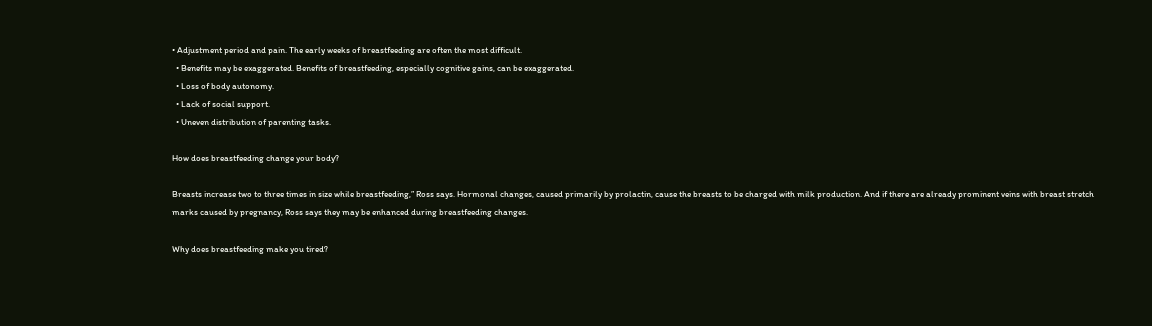• Adjustment period and pain. The early weeks of breastfeeding are often the most difficult.
  • Benefits may be exaggerated. Benefits of breastfeeding, especially cognitive gains, can be exaggerated.
  • Loss of body autonomy.
  • Lack of social support.
  • Uneven distribution of parenting tasks.

How does breastfeeding change your body?

Breasts increase two to three times in size while breastfeeding,” Ross says. Hormonal changes, caused primarily by prolactin, cause the breasts to be charged with milk production. And if there are already prominent veins with breast stretch marks caused by pregnancy, Ross says they may be enhanced during breastfeeding changes.

Why does breastfeeding make you tired?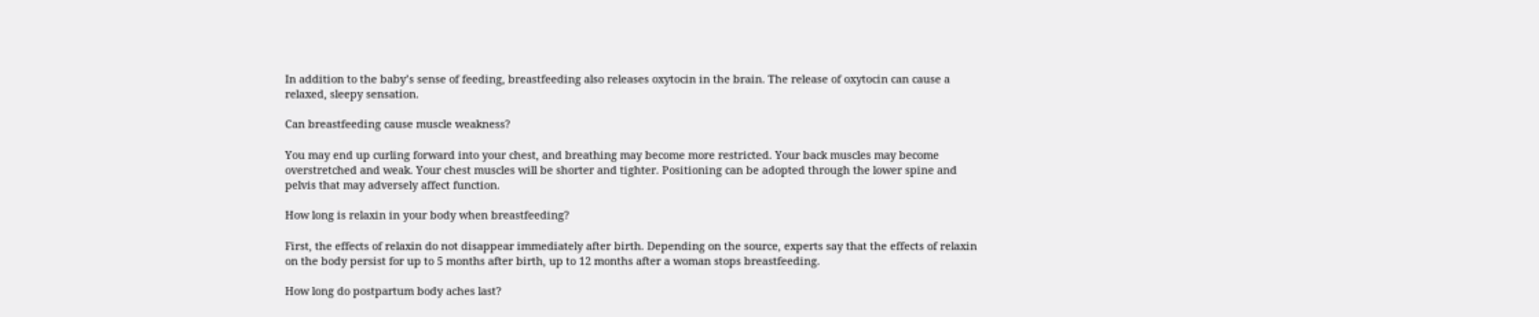In addition to the baby’s sense of feeding, breastfeeding also releases oxytocin in the brain. The release of oxytocin can cause a relaxed, sleepy sensation.

Can breastfeeding cause muscle weakness?

You may end up curling forward into your chest, and breathing may become more restricted. Your back muscles may become overstretched and weak. Your chest muscles will be shorter and tighter. Positioning can be adopted through the lower spine and pelvis that may adversely affect function.

How long is relaxin in your body when breastfeeding?

First, the effects of relaxin do not disappear immediately after birth. Depending on the source, experts say that the effects of relaxin on the body persist for up to 5 months after birth, up to 12 months after a woman stops breastfeeding.

How long do postpartum body aches last?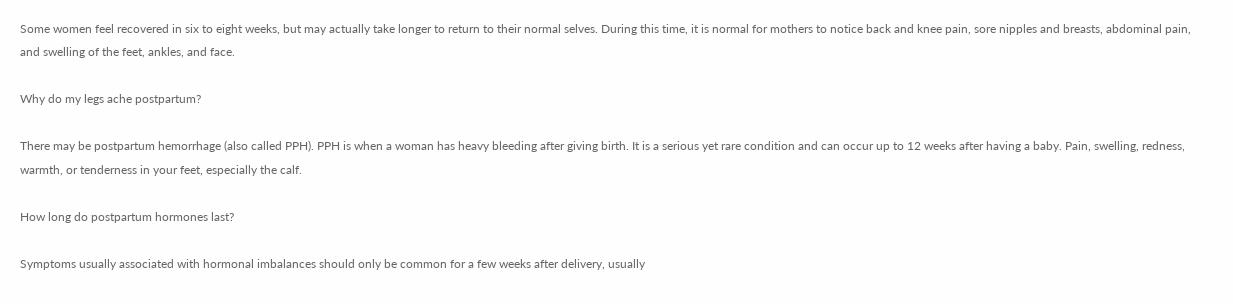Some women feel recovered in six to eight weeks, but may actually take longer to return to their normal selves. During this time, it is normal for mothers to notice back and knee pain, sore nipples and breasts, abdominal pain, and swelling of the feet, ankles, and face.

Why do my legs ache postpartum?

There may be postpartum hemorrhage (also called PPH). PPH is when a woman has heavy bleeding after giving birth. It is a serious yet rare condition and can occur up to 12 weeks after having a baby. Pain, swelling, redness, warmth, or tenderness in your feet, especially the calf.

How long do postpartum hormones last?

Symptoms usually associated with hormonal imbalances should only be common for a few weeks after delivery, usually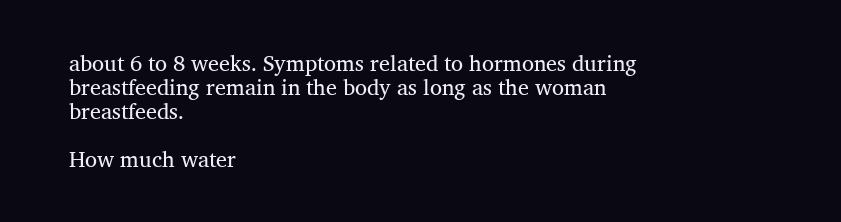about 6 to 8 weeks. Symptoms related to hormones during breastfeeding remain in the body as long as the woman breastfeeds.

How much water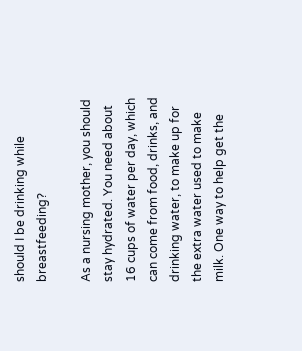should I be drinking while breastfeeding?

As a nursing mother, you should stay hydrated. You need about 16 cups of water per day, which can come from food, drinks, and drinking water, to make up for the extra water used to make milk. One way to help get the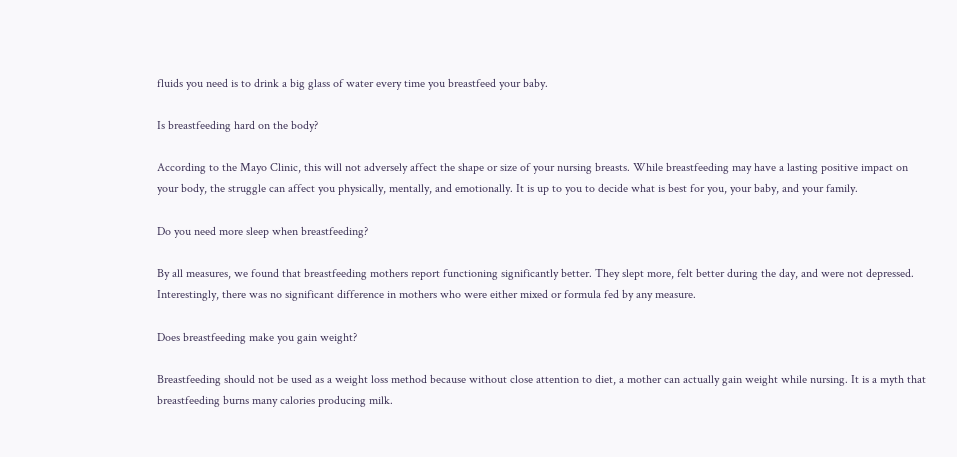fluids you need is to drink a big glass of water every time you breastfeed your baby.

Is breastfeeding hard on the body?

According to the Mayo Clinic, this will not adversely affect the shape or size of your nursing breasts. While breastfeeding may have a lasting positive impact on your body, the struggle can affect you physically, mentally, and emotionally. It is up to you to decide what is best for you, your baby, and your family.

Do you need more sleep when breastfeeding?

By all measures, we found that breastfeeding mothers report functioning significantly better. They slept more, felt better during the day, and were not depressed. Interestingly, there was no significant difference in mothers who were either mixed or formula fed by any measure.

Does breastfeeding make you gain weight?

Breastfeeding should not be used as a weight loss method because without close attention to diet, a mother can actually gain weight while nursing. It is a myth that breastfeeding burns many calories producing milk.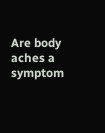Are body aches a symptom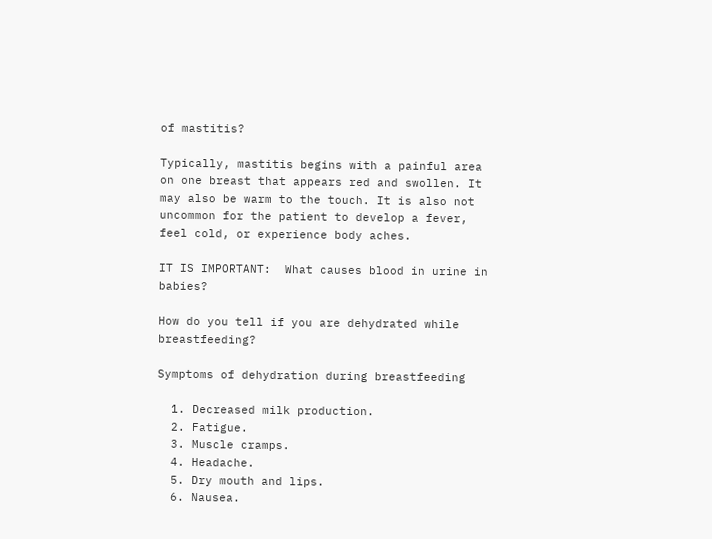of mastitis?

Typically, mastitis begins with a painful area on one breast that appears red and swollen. It may also be warm to the touch. It is also not uncommon for the patient to develop a fever, feel cold, or experience body aches.

IT IS IMPORTANT:  What causes blood in urine in babies?

How do you tell if you are dehydrated while breastfeeding?

Symptoms of dehydration during breastfeeding

  1. Decreased milk production.
  2. Fatigue.
  3. Muscle cramps.
  4. Headache.
  5. Dry mouth and lips.
  6. Nausea.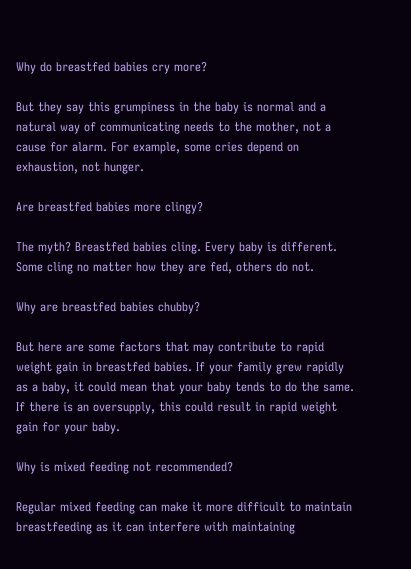Why do breastfed babies cry more?

But they say this grumpiness in the baby is normal and a natural way of communicating needs to the mother, not a cause for alarm. For example, some cries depend on exhaustion, not hunger.

Are breastfed babies more clingy?

The myth? Breastfed babies cling. Every baby is different. Some cling no matter how they are fed, others do not.

Why are breastfed babies chubby?

But here are some factors that may contribute to rapid weight gain in breastfed babies. If your family grew rapidly as a baby, it could mean that your baby tends to do the same. If there is an oversupply, this could result in rapid weight gain for your baby.

Why is mixed feeding not recommended?

Regular mixed feeding can make it more difficult to maintain breastfeeding as it can interfere with maintaining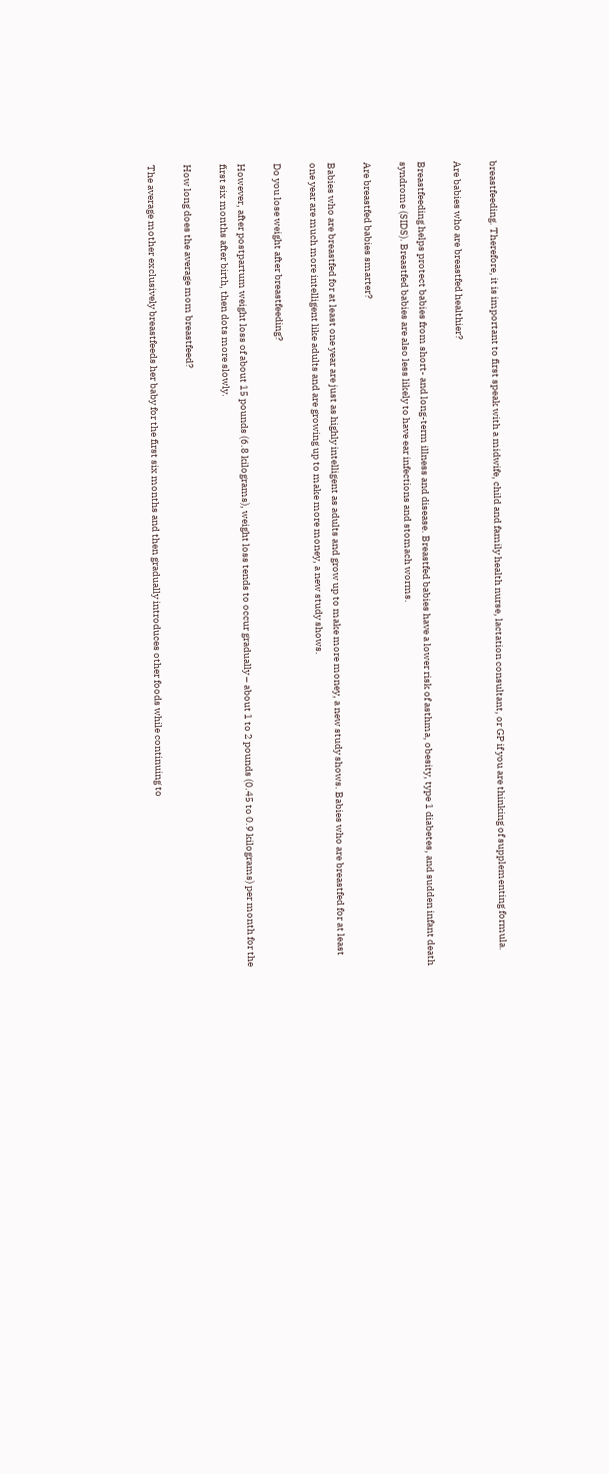breastfeeding. Therefore, it is important to first speak with a midwife, child and family health nurse, lactation consultant, or GP if you are thinking of supplementing formula.

Are babies who are breastfed healthier?

Breastfeeding helps protect babies from short- and long-term illness and disease. Breastfed babies have a lower risk of asthma, obesity, type 1 diabetes, and sudden infant death syndrome (SIDS). Breastfed babies are also less likely to have ear infections and stomach worms.

Are breastfed babies smarter?

Babies who are breastfed for at least one year are just as highly intelligent as adults and grow up to make more money, a new study shows. Babies who are breastfed for at least one year are much more intelligent like adults and are growing up to make more money, a new study shows.

Do you lose weight after breastfeeding?

However, after postpartum weight loss of about 15 pounds (6.8 kilograms), weight loss tends to occur gradually – about 1 to 2 pounds (0.45 to 0.9 kilograms) per month for the first six months after birth, then dots more slowly.

How long does the average mom breastfeed?

The average mother exclusively breastfeeds her baby for the first six months and then gradually introduces other foods while continuing to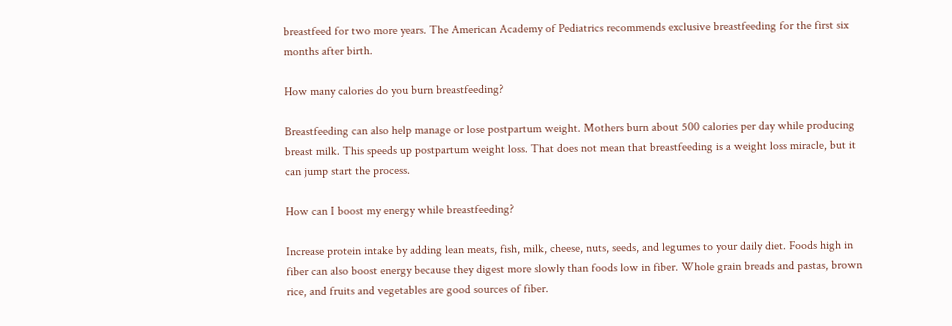breastfeed for two more years. The American Academy of Pediatrics recommends exclusive breastfeeding for the first six months after birth.

How many calories do you burn breastfeeding?

Breastfeeding can also help manage or lose postpartum weight. Mothers burn about 500 calories per day while producing breast milk. This speeds up postpartum weight loss. That does not mean that breastfeeding is a weight loss miracle, but it can jump start the process.

How can I boost my energy while breastfeeding?

Increase protein intake by adding lean meats, fish, milk, cheese, nuts, seeds, and legumes to your daily diet. Foods high in fiber can also boost energy because they digest more slowly than foods low in fiber. Whole grain breads and pastas, brown rice, and fruits and vegetables are good sources of fiber.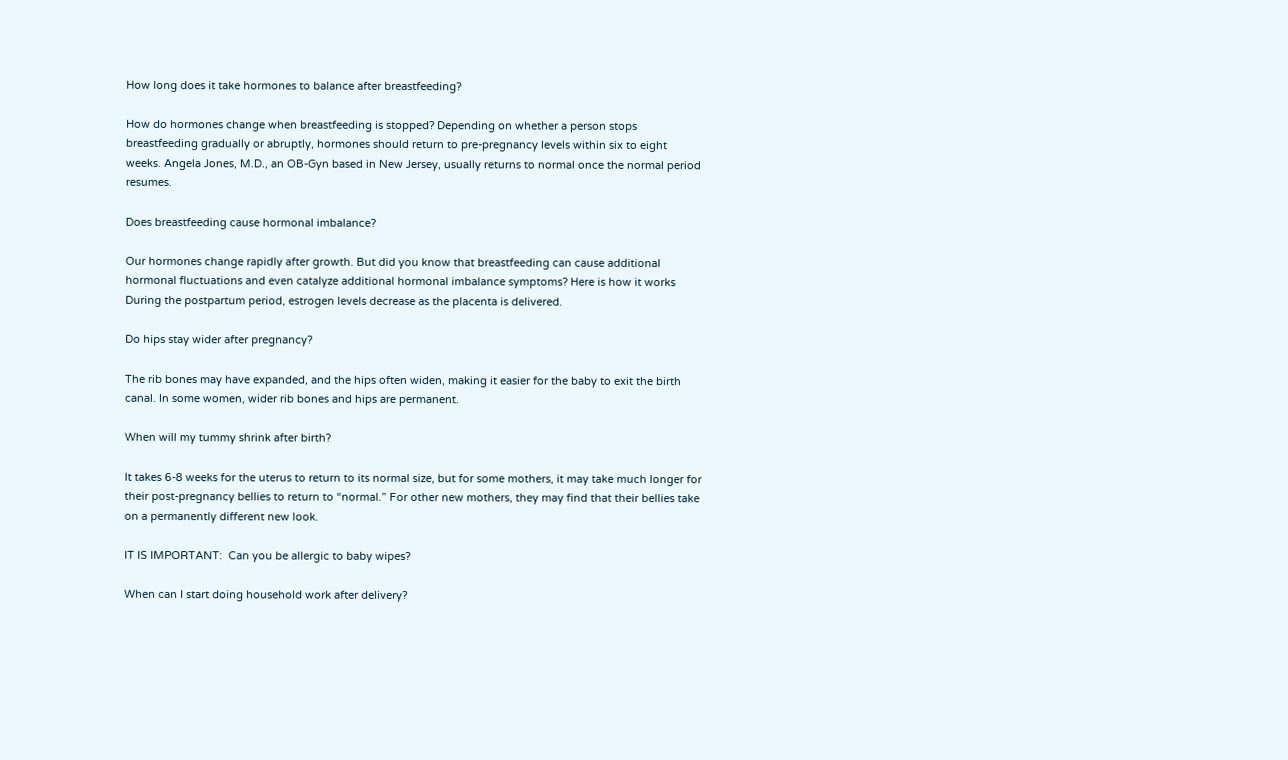How long does it take hormones to balance after breastfeeding?

How do hormones change when breastfeeding is stopped? Depending on whether a person stops breastfeeding gradually or abruptly, hormones should return to pre-pregnancy levels within six to eight weeks. Angela Jones, M.D., an OB-Gyn based in New Jersey, usually returns to normal once the normal period resumes.

Does breastfeeding cause hormonal imbalance?

Our hormones change rapidly after growth. But did you know that breastfeeding can cause additional hormonal fluctuations and even catalyze additional hormonal imbalance symptoms? Here is how it works During the postpartum period, estrogen levels decrease as the placenta is delivered.

Do hips stay wider after pregnancy?

The rib bones may have expanded, and the hips often widen, making it easier for the baby to exit the birth canal. In some women, wider rib bones and hips are permanent.

When will my tummy shrink after birth?

It takes 6-8 weeks for the uterus to return to its normal size, but for some mothers, it may take much longer for their post-pregnancy bellies to return to “normal.” For other new mothers, they may find that their bellies take on a permanently different new look.

IT IS IMPORTANT:  Can you be allergic to baby wipes?

When can I start doing household work after delivery?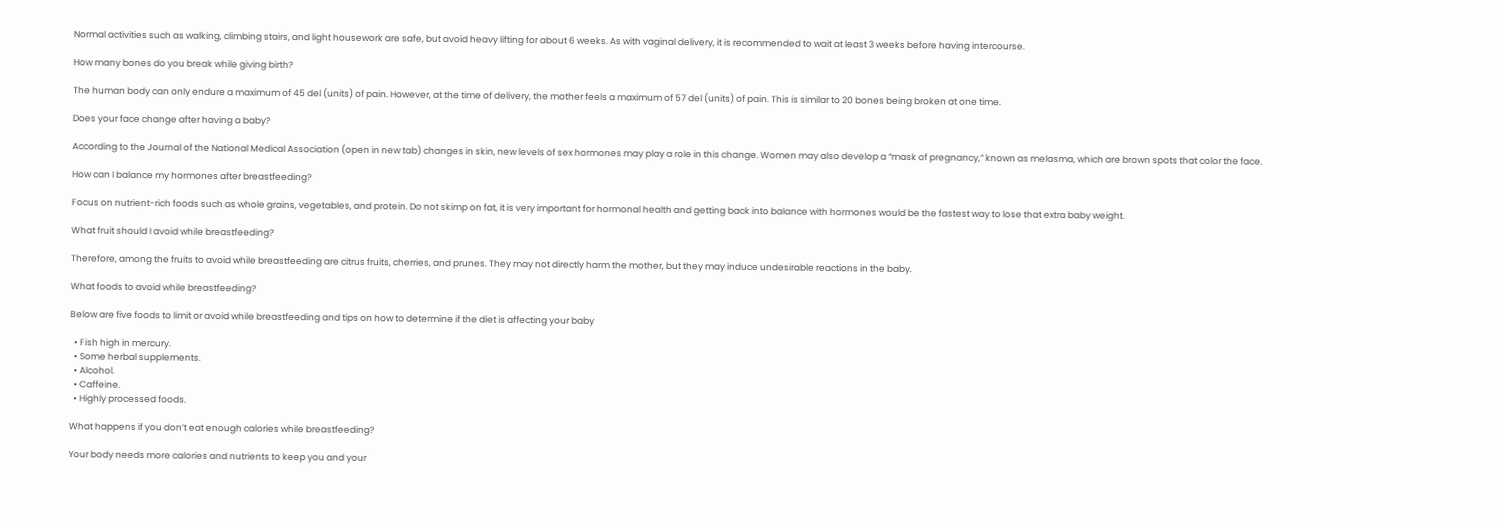Normal activities such as walking, climbing stairs, and light housework are safe, but avoid heavy lifting for about 6 weeks. As with vaginal delivery, it is recommended to wait at least 3 weeks before having intercourse.

How many bones do you break while giving birth?

The human body can only endure a maximum of 45 del (units) of pain. However, at the time of delivery, the mother feels a maximum of 57 del (units) of pain. This is similar to 20 bones being broken at one time.

Does your face change after having a baby?

According to the Journal of the National Medical Association (open in new tab) changes in skin, new levels of sex hormones may play a role in this change. Women may also develop a “mask of pregnancy,” known as melasma, which are brown spots that color the face.

How can I balance my hormones after breastfeeding?

Focus on nutrient-rich foods such as whole grains, vegetables, and protein. Do not skimp on fat, it is very important for hormonal health and getting back into balance with hormones would be the fastest way to lose that extra baby weight.

What fruit should I avoid while breastfeeding?

Therefore, among the fruits to avoid while breastfeeding are citrus fruits, cherries, and prunes. They may not directly harm the mother, but they may induce undesirable reactions in the baby.

What foods to avoid while breastfeeding?

Below are five foods to limit or avoid while breastfeeding and tips on how to determine if the diet is affecting your baby

  • Fish high in mercury.
  • Some herbal supplements.
  • Alcohol.
  • Caffeine.
  • Highly processed foods.

What happens if you don’t eat enough calories while breastfeeding?

Your body needs more calories and nutrients to keep you and your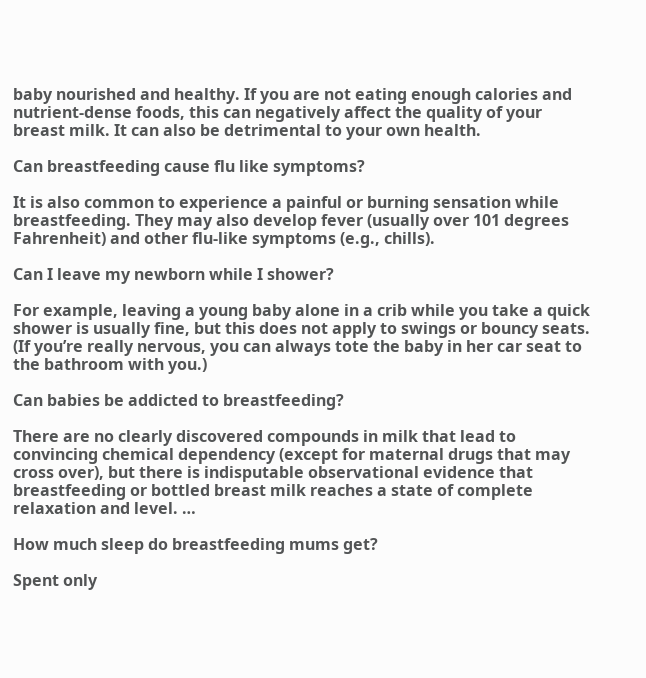baby nourished and healthy. If you are not eating enough calories and nutrient-dense foods, this can negatively affect the quality of your breast milk. It can also be detrimental to your own health.

Can breastfeeding cause flu like symptoms?

It is also common to experience a painful or burning sensation while breastfeeding. They may also develop fever (usually over 101 degrees Fahrenheit) and other flu-like symptoms (e.g., chills).

Can I leave my newborn while I shower?

For example, leaving a young baby alone in a crib while you take a quick shower is usually fine, but this does not apply to swings or bouncy seats. (If you’re really nervous, you can always tote the baby in her car seat to the bathroom with you.)

Can babies be addicted to breastfeeding?

There are no clearly discovered compounds in milk that lead to convincing chemical dependency (except for maternal drugs that may cross over), but there is indisputable observational evidence that breastfeeding or bottled breast milk reaches a state of complete relaxation and level. …

How much sleep do breastfeeding mums get?

Spent only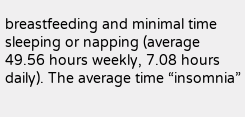breastfeeding and minimal time sleeping or napping (average 49.56 hours weekly, 7.08 hours daily). The average time “insomnia”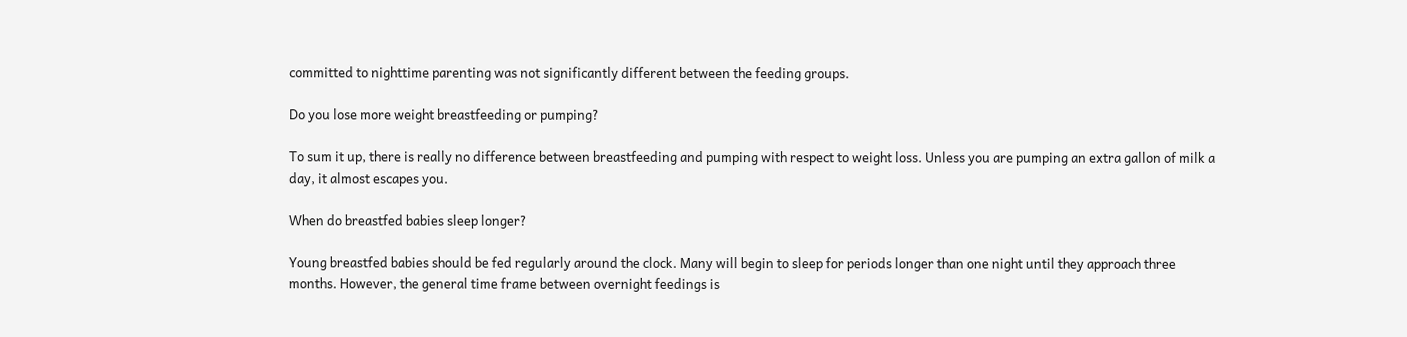committed to nighttime parenting was not significantly different between the feeding groups.

Do you lose more weight breastfeeding or pumping?

To sum it up, there is really no difference between breastfeeding and pumping with respect to weight loss. Unless you are pumping an extra gallon of milk a day, it almost escapes you.

When do breastfed babies sleep longer?

Young breastfed babies should be fed regularly around the clock. Many will begin to sleep for periods longer than one night until they approach three months. However, the general time frame between overnight feedings is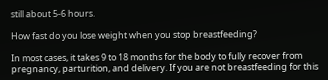still about 5-6 hours.

How fast do you lose weight when you stop breastfeeding?

In most cases, it takes 9 to 18 months for the body to fully recover from pregnancy, parturition, and delivery. If you are not breastfeeding for this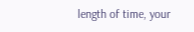length of time, your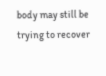body may still be trying to recover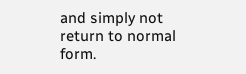and simply not return to normal form.